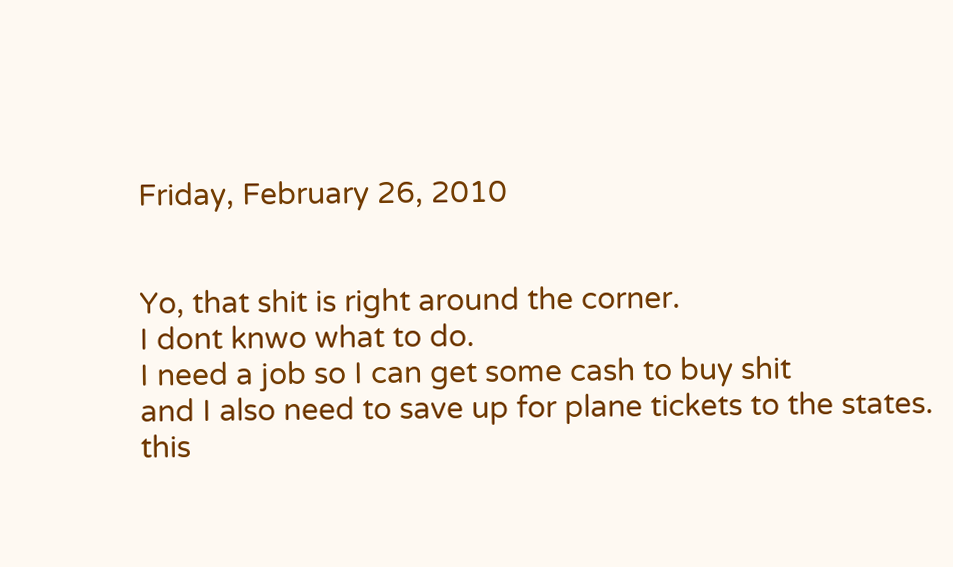Friday, February 26, 2010


Yo, that shit is right around the corner.
I dont knwo what to do.
I need a job so I can get some cash to buy shit
and I also need to save up for plane tickets to the states.
this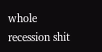whole recession shit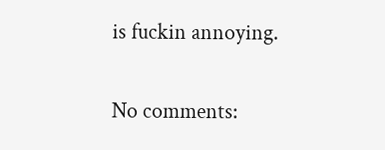is fuckin annoying.

No comments: